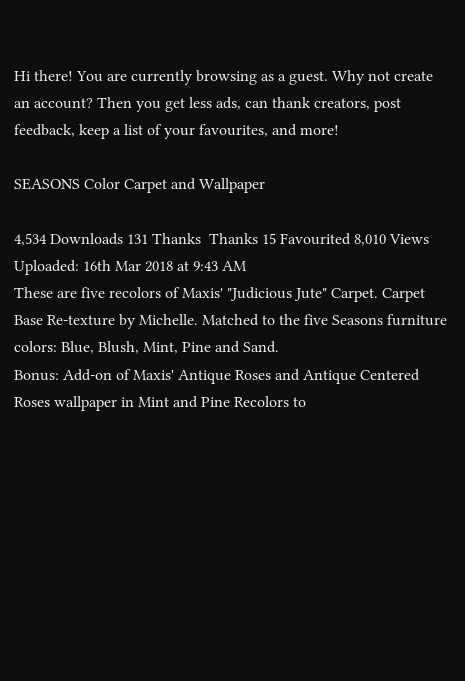Hi there! You are currently browsing as a guest. Why not create an account? Then you get less ads, can thank creators, post feedback, keep a list of your favourites, and more!

SEASONS Color Carpet and Wallpaper

4,534 Downloads 131 Thanks  Thanks 15 Favourited 8,010 Views
Uploaded: 16th Mar 2018 at 9:43 AM
These are five recolors of Maxis' "Judicious Jute" Carpet. Carpet Base Re-texture by Michelle. Matched to the five Seasons furniture colors: Blue, Blush, Mint, Pine and Sand.
Bonus: Add-on of Maxis' Antique Roses and Antique Centered Roses wallpaper in Mint and Pine Recolors to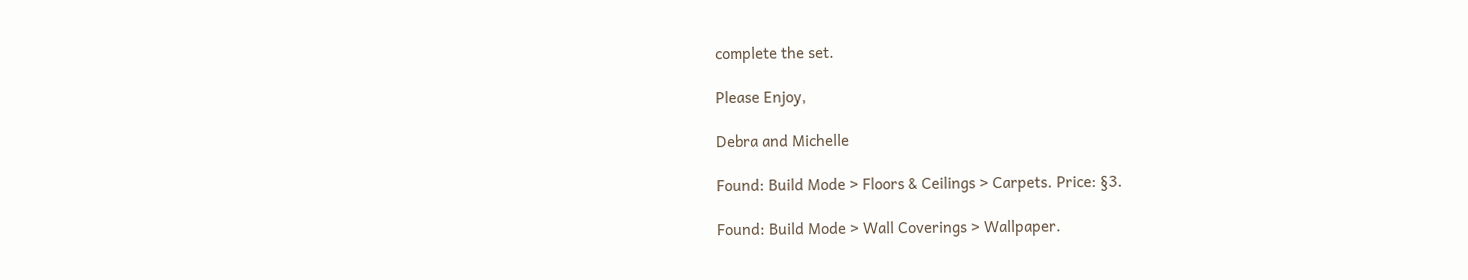complete the set.

Please Enjoy,

Debra and Michelle

Found: Build Mode > Floors & Ceilings > Carpets. Price: §3.

Found: Build Mode > Wall Coverings > Wallpaper.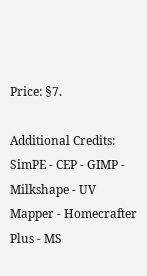Price: §7.

Additional Credits: SimPE - CEP - GIMP - Milkshape - UV Mapper - Homecrafter Plus - MS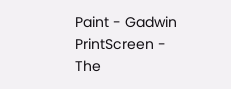Paint - Gadwin PrintScreen - The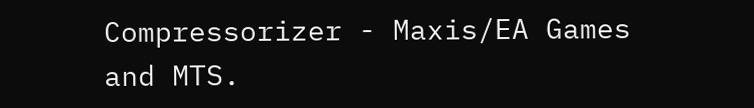Compressorizer - Maxis/EA Games and MTS.